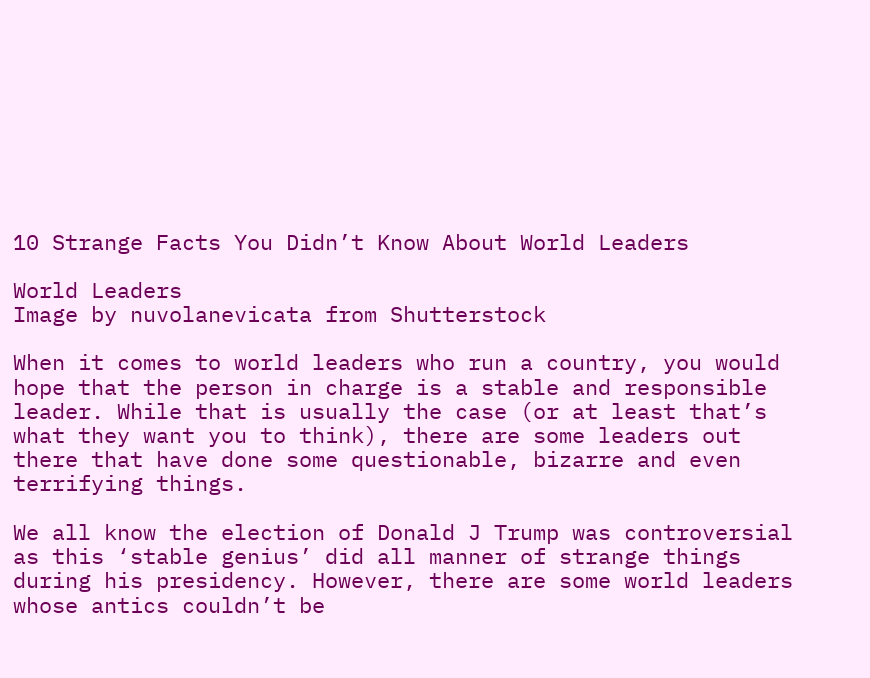10 Strange Facts You Didn’t Know About World Leaders

World Leaders
Image by nuvolanevicata from Shutterstock

When it comes to world leaders who run a country, you would hope that the person in charge is a stable and responsible leader. While that is usually the case (or at least that’s what they want you to think), there are some leaders out there that have done some questionable, bizarre and even terrifying things.

We all know the election of Donald J Trump was controversial as this ‘stable genius’ did all manner of strange things during his presidency. However, there are some world leaders whose antics couldn’t be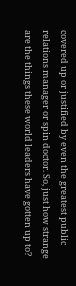covered up or justified by even the greatest public relations manager or spin doctor. So, just how strange are the things these world leaders have gotten up to?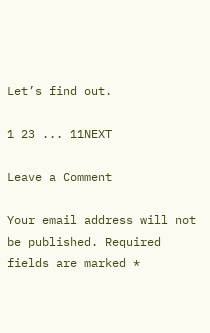Let’s find out.

1 23 ... 11NEXT

Leave a Comment

Your email address will not be published. Required fields are marked *